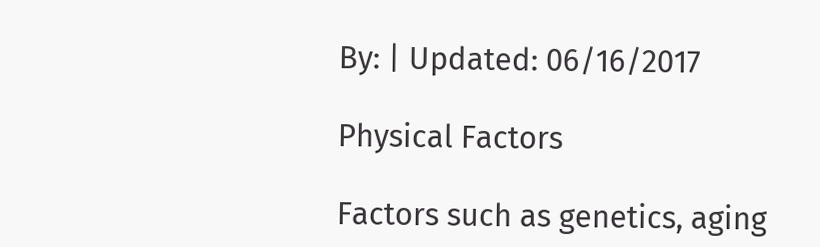By: | Updated: 06/16/2017

Physical Factors

Factors such as genetics, aging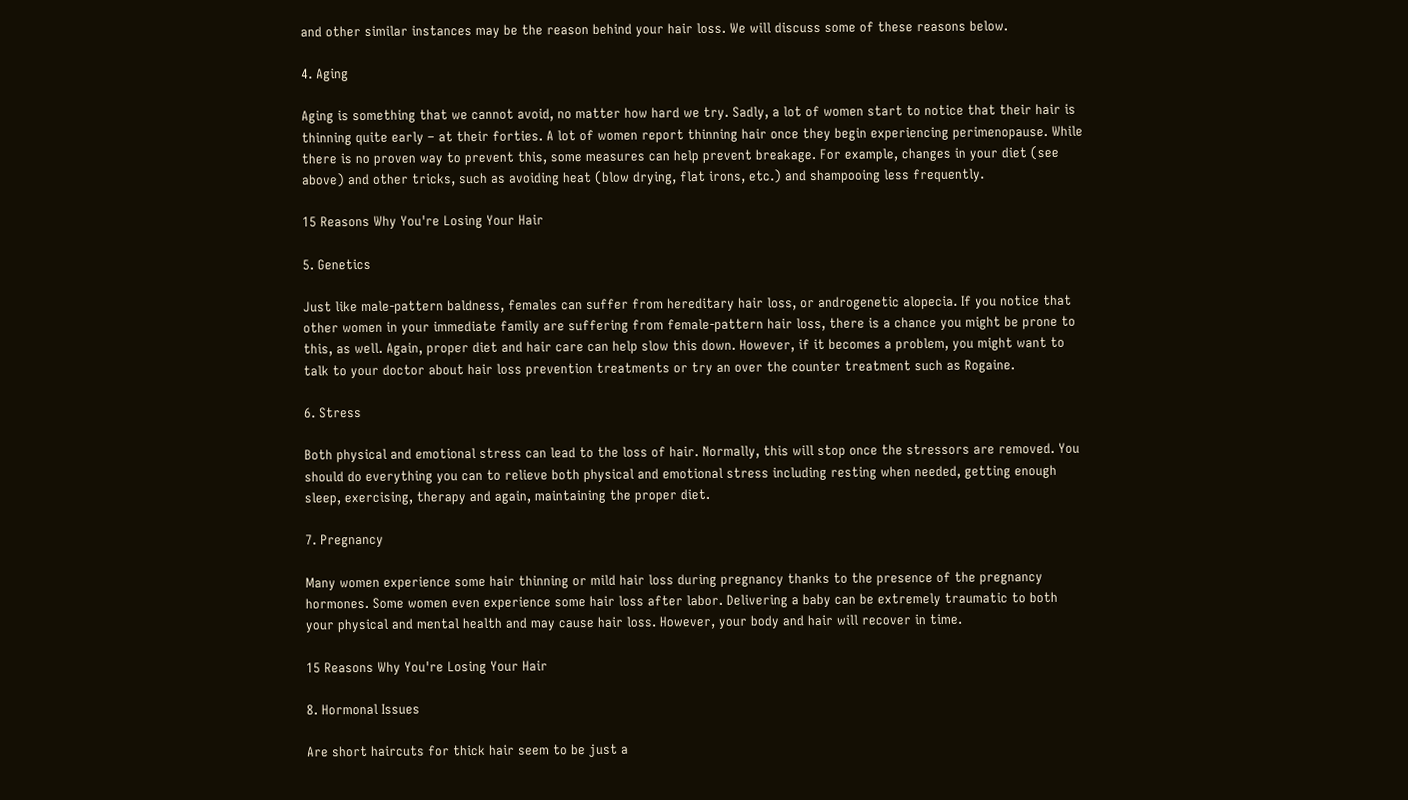and other similar instances may be the reason behind your hair loss. We will discuss some of these reasons below.

4. Aging

Aging is something that we cannot avoid, no matter how hard we try. Sadly, a lot of women start to notice that their hair is thinning quite early – at their forties. A lot of women report thinning hair once they begin experiencing perimenopause. While there is no proven way to prevent this, some measures can help prevent breakage. For example, changes in your diet (see above) and other tricks, such as avoiding heat (blow drying, flat irons, etc.) and shampooing less frequently.

15 Reasons Why You're Losing Your Hair

5. Genetics

Just like male-pattern baldness, females can suffer from hereditary hair loss, or androgenetic alopecia. If you notice that other women in your immediate family are suffering from female-pattern hair loss, there is a chance you might be prone to this, as well. Again, proper diet and hair care can help slow this down. However, if it becomes a problem, you might want to talk to your doctor about hair loss prevention treatments or try an over the counter treatment such as Rogaine.

6. Stress

Both physical and emotional stress can lead to the loss of hair. Normally, this will stop once the stressors are removed. You should do everything you can to relieve both physical and emotional stress including resting when needed, getting enough sleep, exercising, therapy and again, maintaining the proper diet.

7. Pregnancy

Many women experience some hair thinning or mild hair loss during pregnancy thanks to the presence of the pregnancy hormones. Some women even experience some hair loss after labor. Delivering a baby can be extremely traumatic to both your physical and mental health and may cause hair loss. However, your body and hair will recover in time.

15 Reasons Why You're Losing Your Hair

8. Hormonal Issues

Are short haircuts for thick hair seem to be just a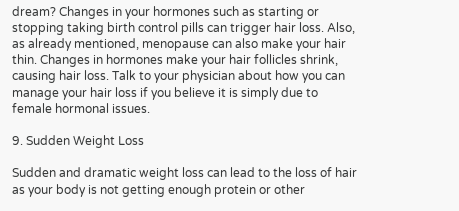dream? Changes in your hormones such as starting or stopping taking birth control pills can trigger hair loss. Also, as already mentioned, menopause can also make your hair thin. Changes in hormones make your hair follicles shrink, causing hair loss. Talk to your physician about how you can manage your hair loss if you believe it is simply due to female hormonal issues.

9. Sudden Weight Loss

Sudden and dramatic weight loss can lead to the loss of hair as your body is not getting enough protein or other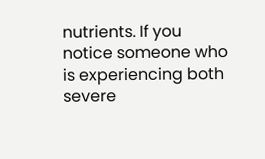nutrients. If you notice someone who is experiencing both severe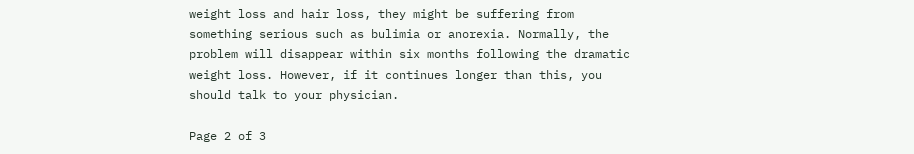weight loss and hair loss, they might be suffering from something serious such as bulimia or anorexia. Normally, the problem will disappear within six months following the dramatic weight loss. However, if it continues longer than this, you should talk to your physician.

Page 2 of 3